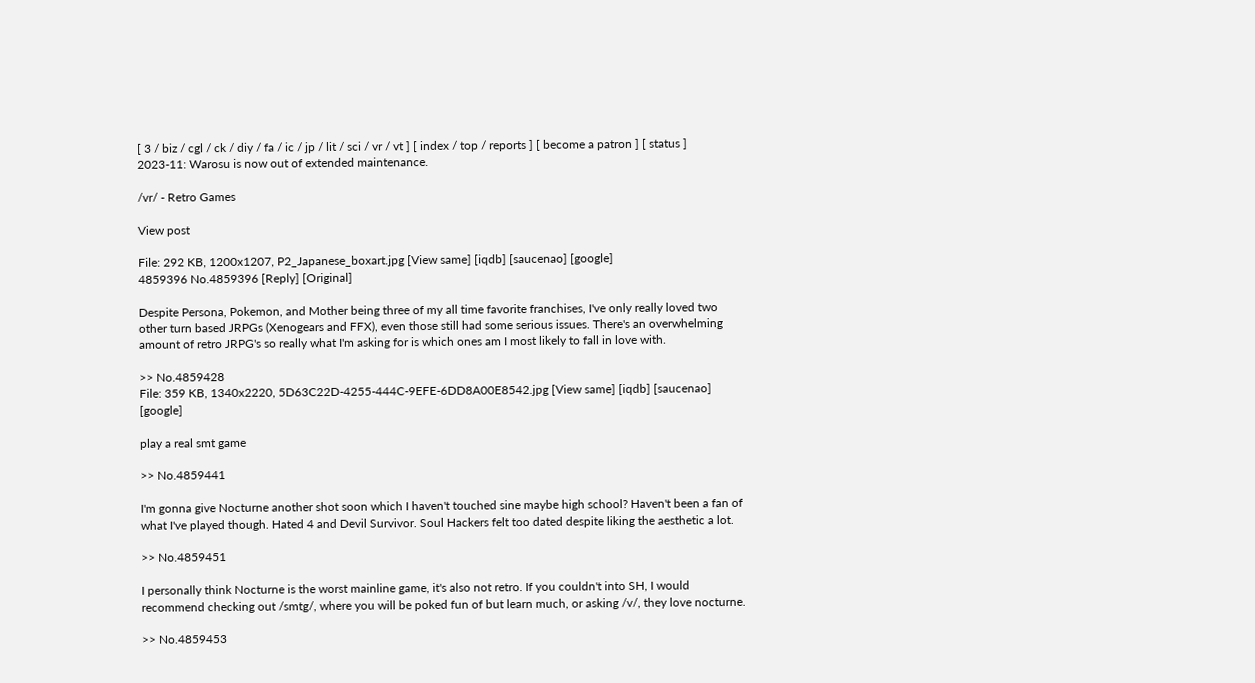[ 3 / biz / cgl / ck / diy / fa / ic / jp / lit / sci / vr / vt ] [ index / top / reports ] [ become a patron ] [ status ]
2023-11: Warosu is now out of extended maintenance.

/vr/ - Retro Games

View post

File: 292 KB, 1200x1207, P2_Japanese_boxart.jpg [View same] [iqdb] [saucenao] [google]
4859396 No.4859396 [Reply] [Original]

Despite Persona, Pokemon, and Mother being three of my all time favorite franchises, I've only really loved two other turn based JRPGs (Xenogears and FFX), even those still had some serious issues. There's an overwhelming amount of retro JRPG's so really what I'm asking for is which ones am I most likely to fall in love with.

>> No.4859428
File: 359 KB, 1340x2220, 5D63C22D-4255-444C-9EFE-6DD8A00E8542.jpg [View same] [iqdb] [saucenao] [google]

play a real smt game

>> No.4859441

I'm gonna give Nocturne another shot soon which I haven't touched sine maybe high school? Haven't been a fan of what I've played though. Hated 4 and Devil Survivor. Soul Hackers felt too dated despite liking the aesthetic a lot.

>> No.4859451

I personally think Nocturne is the worst mainline game, it's also not retro. If you couldn't into SH, I would recommend checking out /smtg/, where you will be poked fun of but learn much, or asking /v/, they love nocturne.

>> No.4859453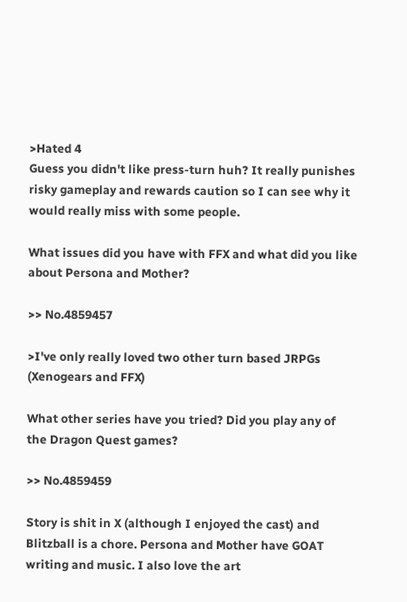>Hated 4
Guess you didn't like press-turn huh? It really punishes risky gameplay and rewards caution so I can see why it would really miss with some people.

What issues did you have with FFX and what did you like about Persona and Mother?

>> No.4859457

>I've only really loved two other turn based JRPGs (Xenogears and FFX)

What other series have you tried? Did you play any of the Dragon Quest games?

>> No.4859459

Story is shit in X (although I enjoyed the cast) and Blitzball is a chore. Persona and Mother have GOAT writing and music. I also love the art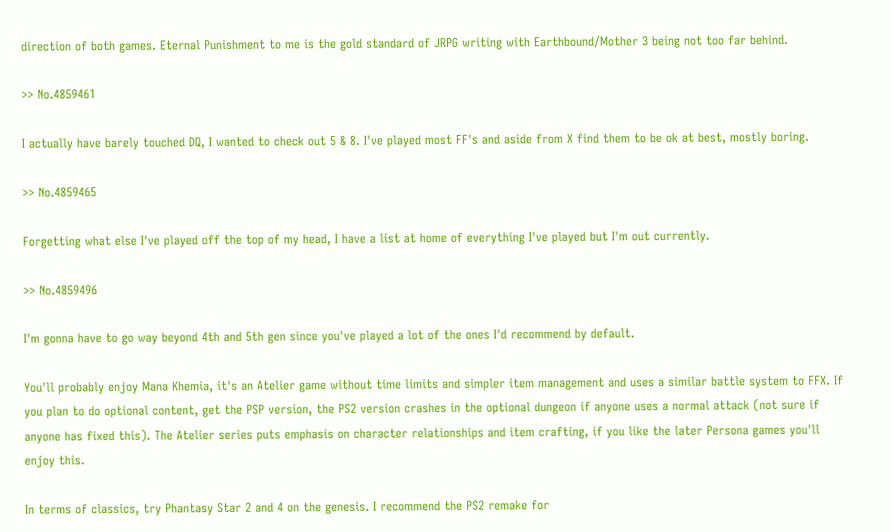direction of both games. Eternal Punishment to me is the gold standard of JRPG writing with Earthbound/Mother 3 being not too far behind.

>> No.4859461

I actually have barely touched DQ, I wanted to check out 5 & 8. I've played most FF's and aside from X find them to be ok at best, mostly boring.

>> No.4859465

Forgetting what else I've played off the top of my head, I have a list at home of everything I've played but I'm out currently.

>> No.4859496

I'm gonna have to go way beyond 4th and 5th gen since you've played a lot of the ones I'd recommend by default.

You'll probably enjoy Mana Khemia, it's an Atelier game without time limits and simpler item management and uses a similar battle system to FFX. If you plan to do optional content, get the PSP version, the PS2 version crashes in the optional dungeon if anyone uses a normal attack (not sure if anyone has fixed this). The Atelier series puts emphasis on character relationships and item crafting, if you like the later Persona games you'll enjoy this.

In terms of classics, try Phantasy Star 2 and 4 on the genesis. I recommend the PS2 remake for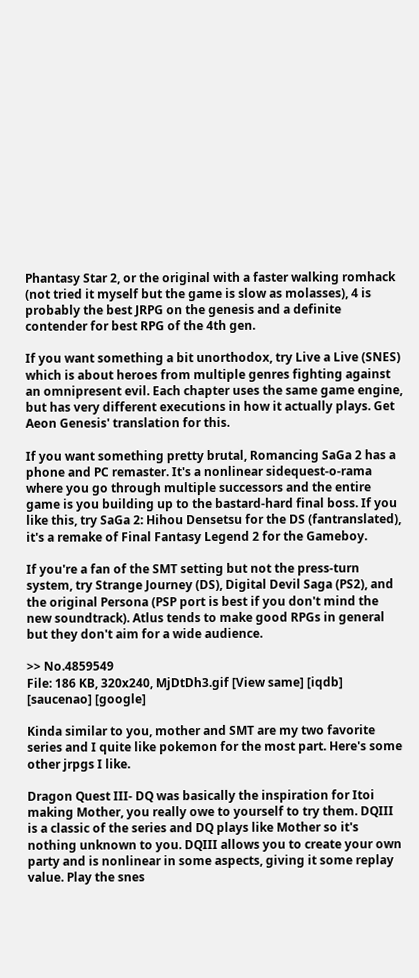Phantasy Star 2, or the original with a faster walking romhack (not tried it myself but the game is slow as molasses), 4 is probably the best JRPG on the genesis and a definite contender for best RPG of the 4th gen.

If you want something a bit unorthodox, try Live a Live (SNES) which is about heroes from multiple genres fighting against an omnipresent evil. Each chapter uses the same game engine, but has very different executions in how it actually plays. Get Aeon Genesis' translation for this.

If you want something pretty brutal, Romancing SaGa 2 has a phone and PC remaster. It's a nonlinear sidequest-o-rama where you go through multiple successors and the entire game is you building up to the bastard-hard final boss. If you like this, try SaGa 2: Hihou Densetsu for the DS (fantranslated), it's a remake of Final Fantasy Legend 2 for the Gameboy.

If you're a fan of the SMT setting but not the press-turn system, try Strange Journey (DS), Digital Devil Saga (PS2), and the original Persona (PSP port is best if you don't mind the new soundtrack). Atlus tends to make good RPGs in general but they don't aim for a wide audience.

>> No.4859549
File: 186 KB, 320x240, MjDtDh3.gif [View same] [iqdb] [saucenao] [google]

Kinda similar to you, mother and SMT are my two favorite series and I quite like pokemon for the most part. Here's some other jrpgs I like.

Dragon Quest III- DQ was basically the inspiration for Itoi making Mother, you really owe to yourself to try them. DQIII is a classic of the series and DQ plays like Mother so it's nothing unknown to you. DQIII allows you to create your own party and is nonlinear in some aspects, giving it some replay value. Play the snes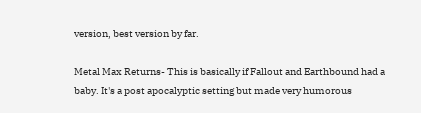version, best version by far.

Metal Max Returns- This is basically if Fallout and Earthbound had a baby. It's a post apocalyptic setting but made very humorous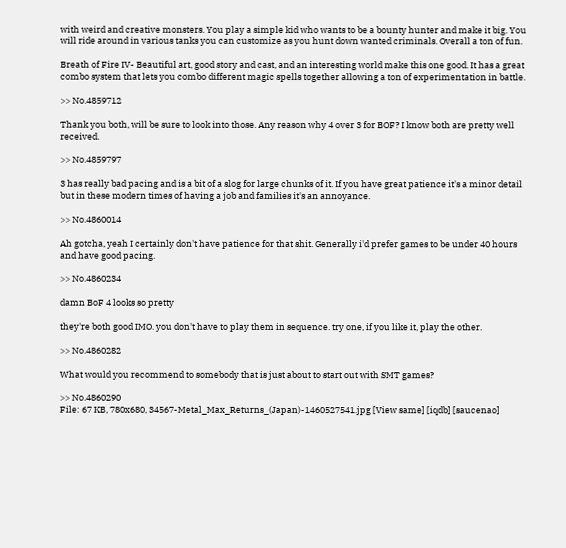with weird and creative monsters. You play a simple kid who wants to be a bounty hunter and make it big. You will ride around in various tanks you can customize as you hunt down wanted criminals. Overall a ton of fun.

Breath of Fire IV- Beautiful art, good story and cast, and an interesting world make this one good. It has a great combo system that lets you combo different magic spells together allowing a ton of experimentation in battle.

>> No.4859712

Thank you both, will be sure to look into those. Any reason why 4 over 3 for BOF? I know both are pretty well received.

>> No.4859797

3 has really bad pacing and is a bit of a slog for large chunks of it. If you have great patience it's a minor detail but in these modern times of having a job and families it's an annoyance.

>> No.4860014

Ah gotcha, yeah I certainly don't have patience for that shit. Generally i'd prefer games to be under 40 hours and have good pacing.

>> No.4860234

damn BoF 4 looks so pretty

they're both good IMO. you don't have to play them in sequence. try one, if you like it, play the other.

>> No.4860282

What would you recommend to somebody that is just about to start out with SMT games?

>> No.4860290
File: 67 KB, 780x680, 34567-Metal_Max_Returns_(Japan)-1460527541.jpg [View same] [iqdb] [saucenao]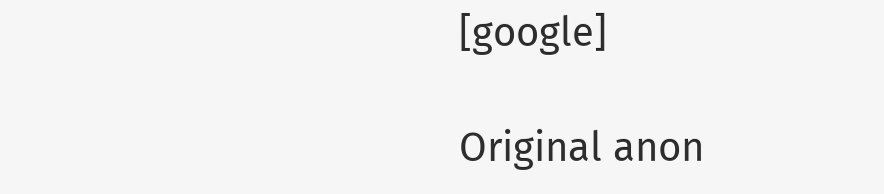[google]

Original anon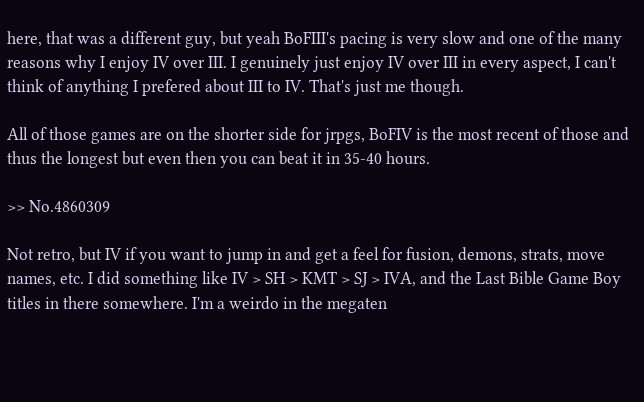here, that was a different guy, but yeah BoFIII's pacing is very slow and one of the many reasons why I enjoy IV over III. I genuinely just enjoy IV over III in every aspect, I can't think of anything I prefered about III to IV. That's just me though.

All of those games are on the shorter side for jrpgs, BoFIV is the most recent of those and thus the longest but even then you can beat it in 35-40 hours.

>> No.4860309

Not retro, but IV if you want to jump in and get a feel for fusion, demons, strats, move names, etc. I did something like IV > SH > KMT > SJ > IVA, and the Last Bible Game Boy titles in there somewhere. I'm a weirdo in the megaten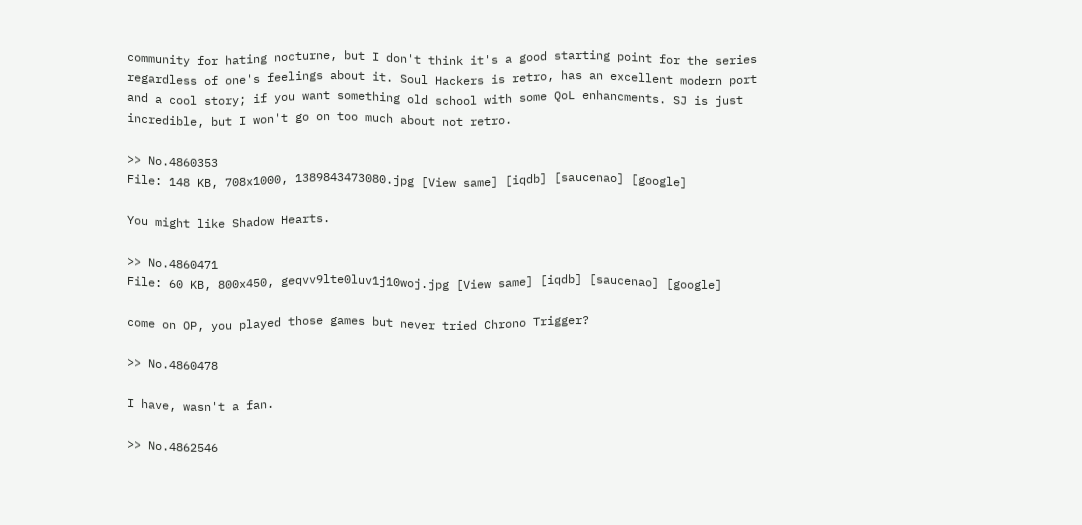community for hating nocturne, but I don't think it's a good starting point for the series regardless of one's feelings about it. Soul Hackers is retro, has an excellent modern port and a cool story; if you want something old school with some QoL enhancments. SJ is just incredible, but I won't go on too much about not retro.

>> No.4860353
File: 148 KB, 708x1000, 1389843473080.jpg [View same] [iqdb] [saucenao] [google]

You might like Shadow Hearts.

>> No.4860471
File: 60 KB, 800x450, geqvv9lte0luv1j10woj.jpg [View same] [iqdb] [saucenao] [google]

come on OP, you played those games but never tried Chrono Trigger?

>> No.4860478

I have, wasn't a fan.

>> No.4862546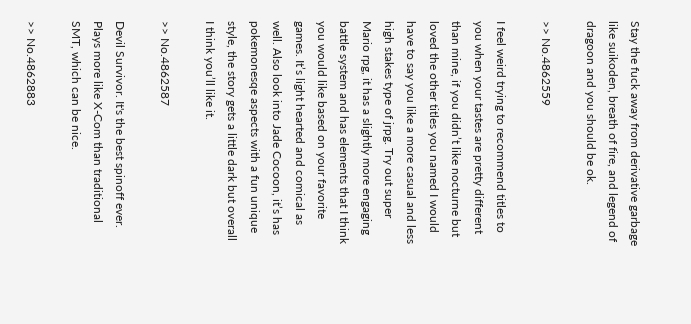Stay the fuck away from derivative garbage like suikoden, breath of fire, and legend of dragoon and you should be ok.

>> No.4862559

I feel weird trying to recommend titles to you when your tastes are pretty different than mine, if you didn’t like nocturne but loved the other titles you named I would have to say you like a more casual and less high stakes type of jrpg. Try out super Mario rpg, it has a slightly more engaging battle system and has elements that I think you would like based on your favorite games. It’s light hearted and comical as well. Also look into Jade Cocoon, it’s has pokemonesqe aspects with a fun unique style, the story gets a little dark but overall I think you’ll like it.

>> No.4862587

Devil Survivor. It's the best spinoff ever. Plays more like X-Com than traditional SMT, which can be nice.

>> No.4862883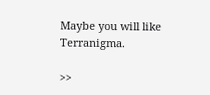Maybe you will like Terranigma.

>>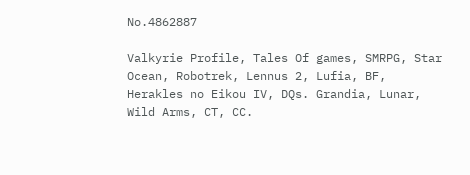No.4862887

Valkyrie Profile, Tales Of games, SMRPG, Star Ocean, Robotrek, Lennus 2, Lufia, BF, Herakles no Eikou IV, DQs. Grandia, Lunar, Wild Arms, CT, CC.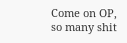Come on OP, so many shit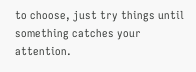to choose, just try things until something catches your attention.